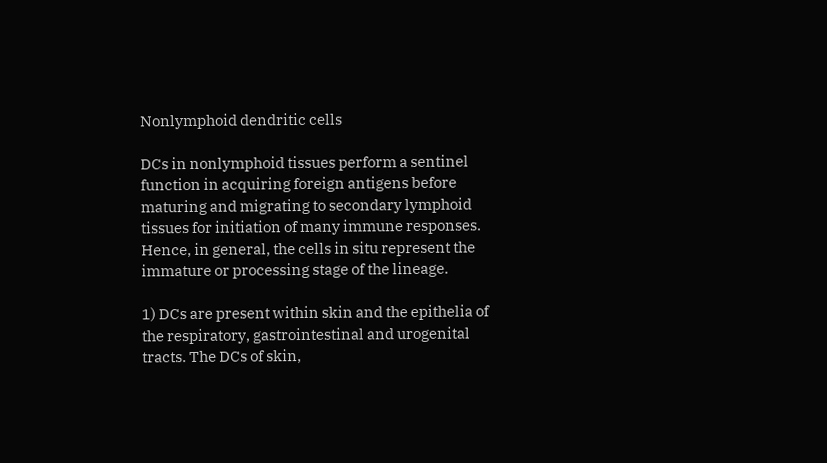Nonlymphoid dendritic cells

DCs in nonlymphoid tissues perform a sentinel function in acquiring foreign antigens before maturing and migrating to secondary lymphoid tissues for initiation of many immune responses. Hence, in general, the cells in situ represent the immature or processing stage of the lineage.

1) DCs are present within skin and the epithelia of the respiratory, gastrointestinal and urogenital tracts. The DCs of skin,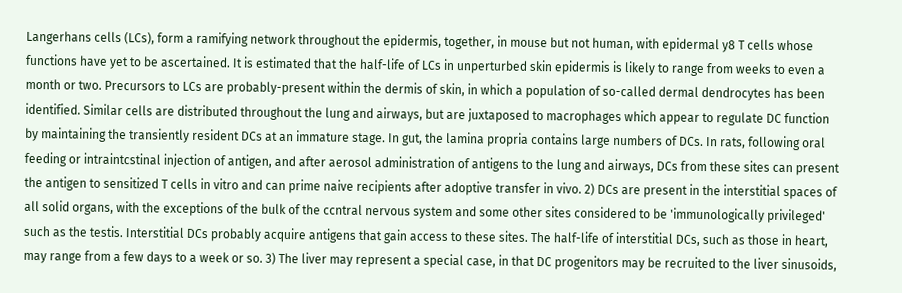Langerhans cells (LCs), form a ramifying network throughout the epidermis, together, in mouse but not human, with epidermal y8 T cells whose functions have yet to be ascertained. It is estimated that the half-life of LCs in unperturbed skin epidermis is likely to range from weeks to even a month or two. Precursors to LCs are probably-present within the dermis of skin, in which a population of so-called dermal dendrocytes has been identified. Similar cells are distributed throughout the lung and airways, but are juxtaposed to macrophages which appear to regulate DC function by maintaining the transiently resident DCs at an immature stage. In gut, the lamina propria contains large numbers of DCs. In rats, following oral feeding or intraintcstinal injection of antigen, and after aerosol administration of antigens to the lung and airways, DCs from these sites can present the antigen to sensitized T cells in vitro and can prime naive recipients after adoptive transfer in vivo. 2) DCs are present in the interstitial spaces of all solid organs, with the exceptions of the bulk of the ccntral nervous system and some other sites considered to be 'immunologically privileged' such as the testis. Interstitial DCs probably acquire antigens that gain access to these sites. The half-life of interstitial DCs, such as those in heart, may range from a few days to a week or so. 3) The liver may represent a special case, in that DC progenitors may be recruited to the liver sinusoids,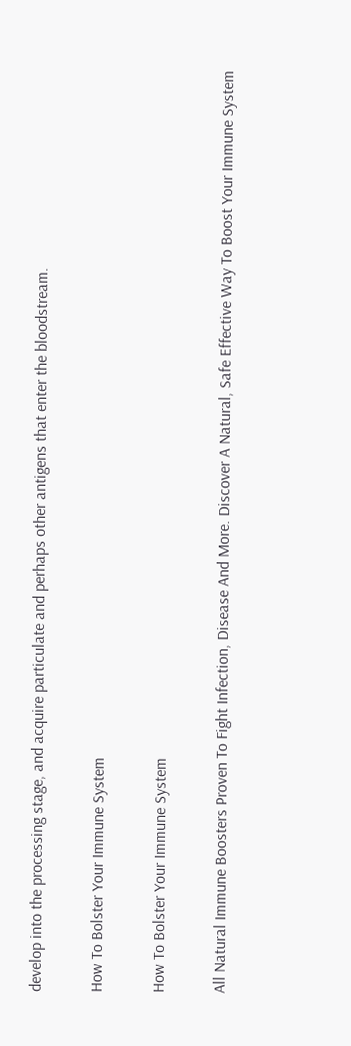develop into the processing stage, and acquire particulate and perhaps other antigens that enter the bloodstream.

How To Bolster Your Immune System

How To Bolster Your Immune System

All Natural Immune Boosters Proven To Fight Infection, Disease And More. Discover A Natural, Safe Effective Way To Boost Your Immune System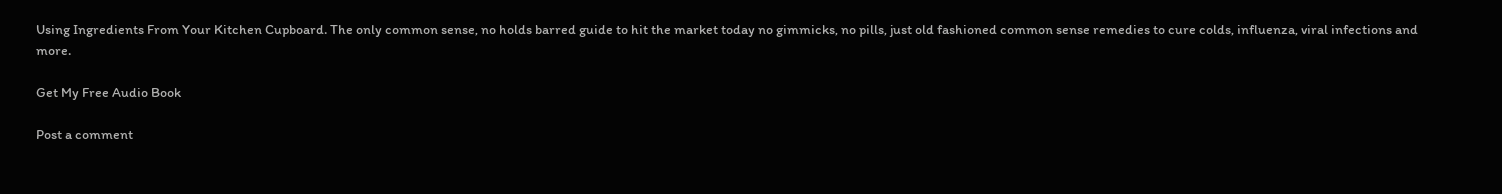Using Ingredients From Your Kitchen Cupboard. The only common sense, no holds barred guide to hit the market today no gimmicks, no pills, just old fashioned common sense remedies to cure colds, influenza, viral infections and more.

Get My Free Audio Book

Post a comment